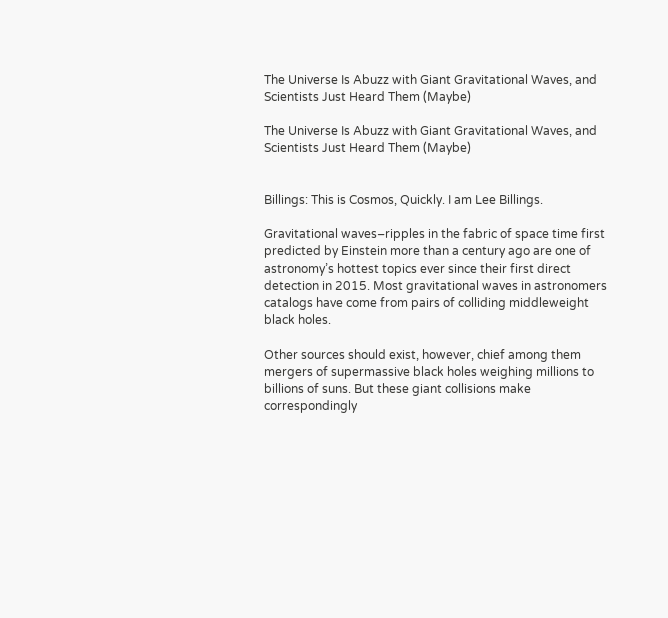The Universe Is Abuzz with Giant Gravitational Waves, and Scientists Just Heard Them (Maybe)

The Universe Is Abuzz with Giant Gravitational Waves, and Scientists Just Heard Them (Maybe)


Billings: This is Cosmos, Quickly. I am Lee Billings.

Gravitational waves–ripples in the fabric of space time first predicted by Einstein more than a century ago are one of astronomy’s hottest topics ever since their first direct detection in 2015. Most gravitational waves in astronomers catalogs have come from pairs of colliding middleweight black holes.

Other sources should exist, however, chief among them mergers of supermassive black holes weighing millions to billions of suns. But these giant collisions make correspondingly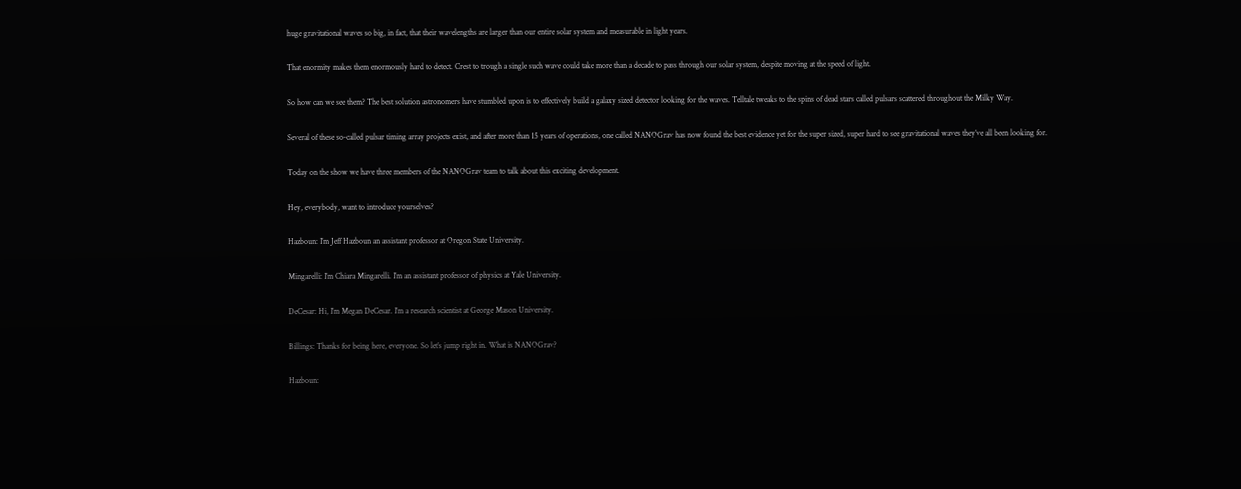huge gravitational waves so big, in fact, that their wavelengths are larger than our entire solar system and measurable in light years.

That enormity makes them enormously hard to detect. Crest to trough a single such wave could take more than a decade to pass through our solar system, despite moving at the speed of light.

So how can we see them? The best solution astronomers have stumbled upon is to effectively build a galaxy sized detector looking for the waves. Telltale tweaks to the spins of dead stars called pulsars scattered throughout the Milky Way.

Several of these so-called pulsar timing array projects exist, and after more than 15 years of operations, one called NANOGrav has now found the best evidence yet for the super sized, super hard to see gravitational waves they’ve all been looking for.

Today on the show we have three members of the NANOGrav team to talk about this exciting development.

Hey, everybody, want to introduce yourselves?

Hazboun: I’m Jeff Hazboun an assistant professor at Oregon State University.

Mingarelli: I’m Chiara Mingarelli. I’m an assistant professor of physics at Yale University.

DeCesar: Hi, I’m Megan DeCesar. I’m a research scientist at George Mason University.

Billings: Thanks for being here, everyone. So let’s jump right in. What is NANOGrav?

Hazboun: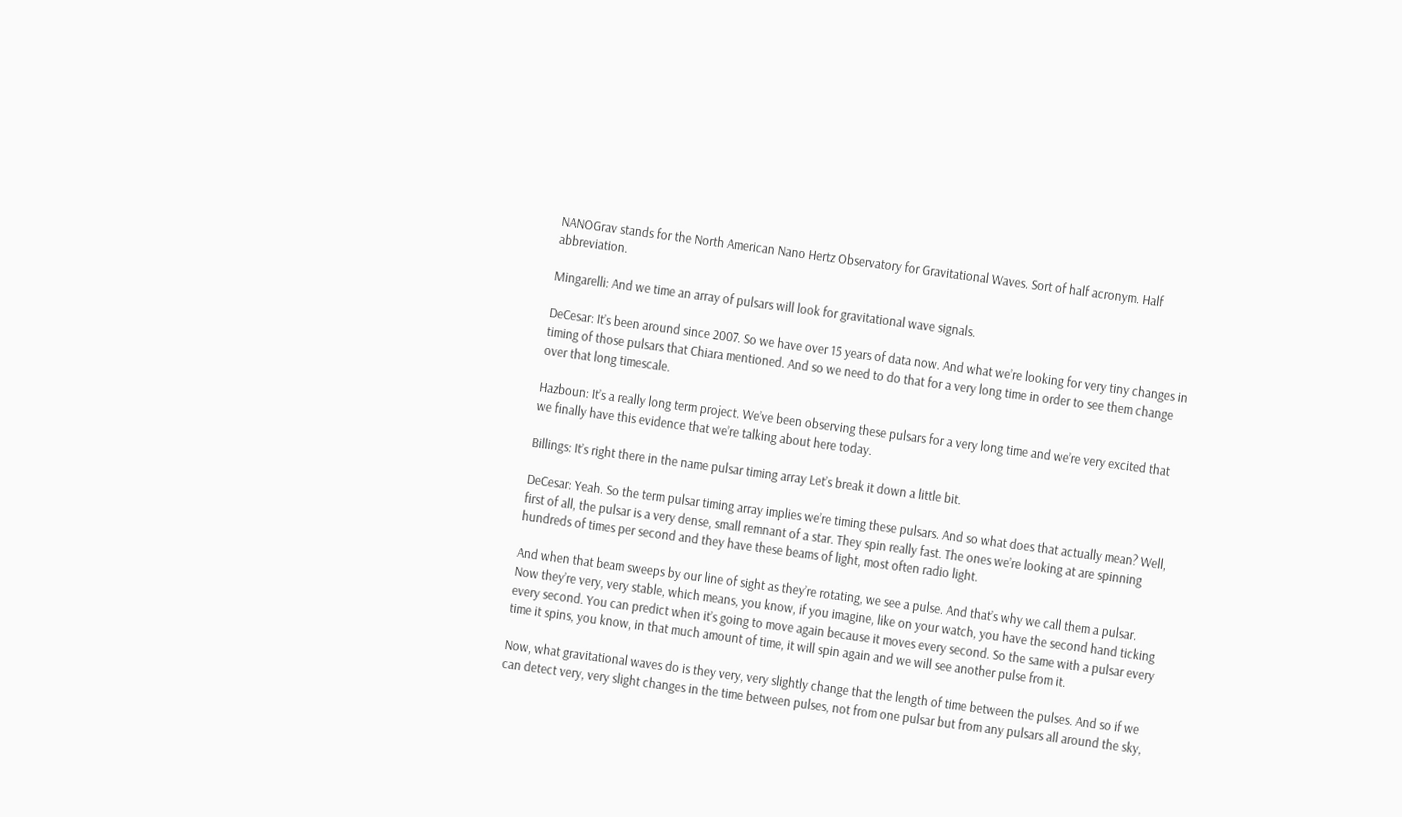NANOGrav stands for the North American Nano Hertz Observatory for Gravitational Waves. Sort of half acronym. Half abbreviation.

Mingarelli: And we time an array of pulsars will look for gravitational wave signals.

DeCesar: It’s been around since 2007. So we have over 15 years of data now. And what we’re looking for very tiny changes in timing of those pulsars that Chiara mentioned. And so we need to do that for a very long time in order to see them change over that long timescale.

Hazboun: It’s a really long term project. We’ve been observing these pulsars for a very long time and we’re very excited that we finally have this evidence that we’re talking about here today.

Billings: It’s right there in the name pulsar timing array Let’s break it down a little bit.

DeCesar: Yeah. So the term pulsar timing array implies we’re timing these pulsars. And so what does that actually mean? Well, first of all, the pulsar is a very dense, small remnant of a star. They spin really fast. The ones we’re looking at are spinning hundreds of times per second and they have these beams of light, most often radio light.

And when that beam sweeps by our line of sight as they’re rotating, we see a pulse. And that’s why we call them a pulsar. Now they’re very, very stable, which means, you know, if you imagine, like on your watch, you have the second hand ticking every second. You can predict when it’s going to move again because it moves every second. So the same with a pulsar every time it spins, you know, in that much amount of time, it will spin again and we will see another pulse from it.

Now, what gravitational waves do is they very, very slightly change that the length of time between the pulses. And so if we can detect very, very slight changes in the time between pulses, not from one pulsar but from any pulsars all around the sky,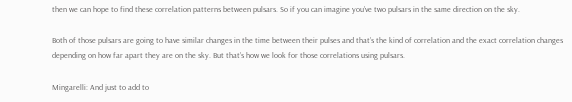then we can hope to find these correlation patterns between pulsars. So if you can imagine you’ve two pulsars in the same direction on the sky.

Both of those pulsars are going to have similar changes in the time between their pulses and that’s the kind of correlation and the exact correlation changes depending on how far apart they are on the sky. But that’s how we look for those correlations using pulsars.

Mingarelli: And just to add to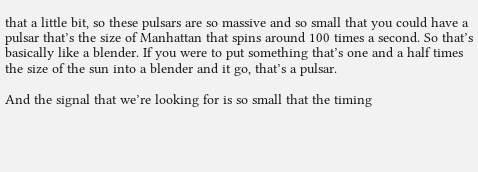that a little bit, so these pulsars are so massive and so small that you could have a pulsar that’s the size of Manhattan that spins around 100 times a second. So that’s basically like a blender. If you were to put something that’s one and a half times the size of the sun into a blender and it go, that’s a pulsar.

And the signal that we’re looking for is so small that the timing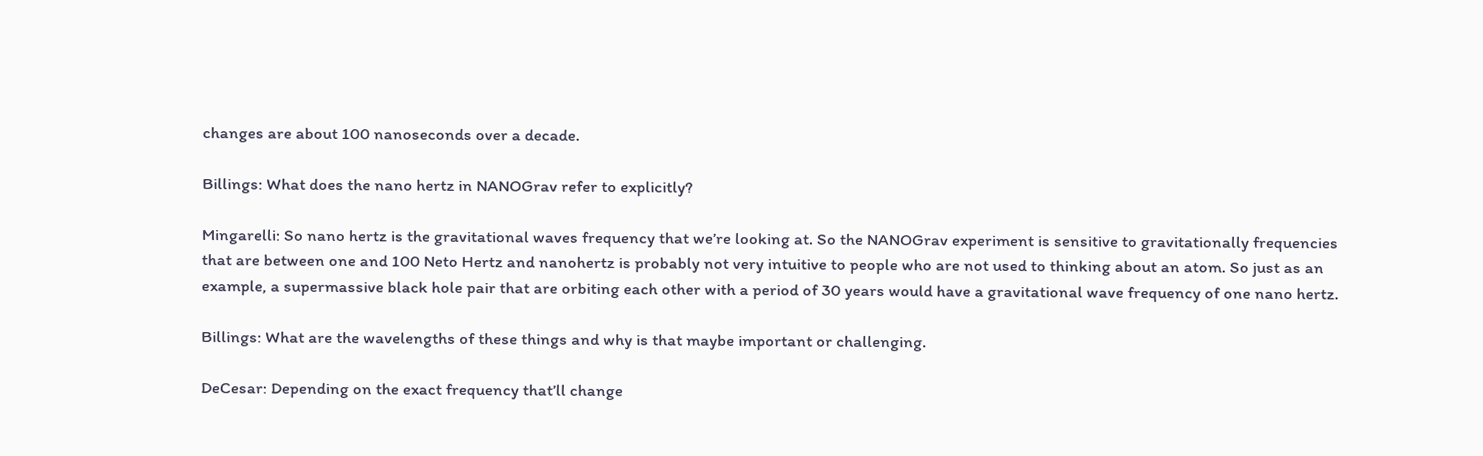changes are about 100 nanoseconds over a decade.

Billings: What does the nano hertz in NANOGrav refer to explicitly?

Mingarelli: So nano hertz is the gravitational waves frequency that we’re looking at. So the NANOGrav experiment is sensitive to gravitationally frequencies that are between one and 100 Neto Hertz and nanohertz is probably not very intuitive to people who are not used to thinking about an atom. So just as an example, a supermassive black hole pair that are orbiting each other with a period of 30 years would have a gravitational wave frequency of one nano hertz.

Billings: What are the wavelengths of these things and why is that maybe important or challenging.

DeCesar: Depending on the exact frequency that’ll change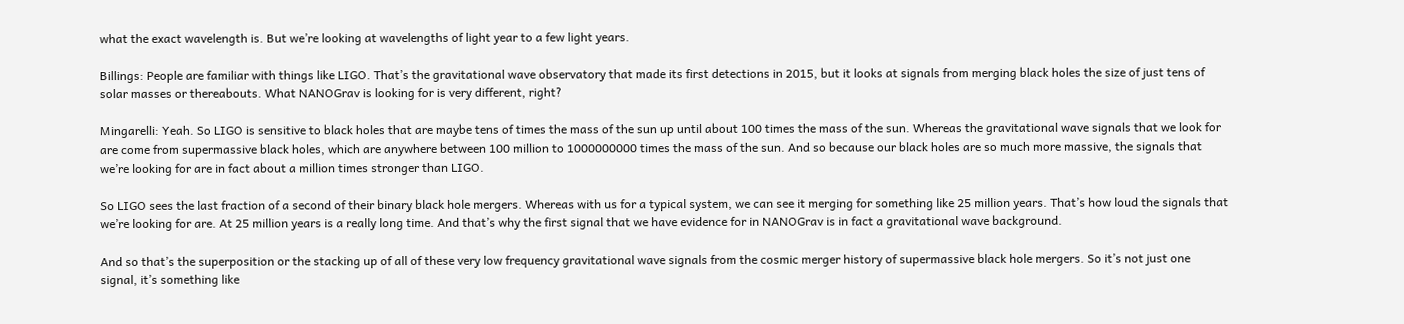what the exact wavelength is. But we’re looking at wavelengths of light year to a few light years.

Billings: People are familiar with things like LIGO. That’s the gravitational wave observatory that made its first detections in 2015, but it looks at signals from merging black holes the size of just tens of solar masses or thereabouts. What NANOGrav is looking for is very different, right?

Mingarelli: Yeah. So LIGO is sensitive to black holes that are maybe tens of times the mass of the sun up until about 100 times the mass of the sun. Whereas the gravitational wave signals that we look for are come from supermassive black holes, which are anywhere between 100 million to 1000000000 times the mass of the sun. And so because our black holes are so much more massive, the signals that we’re looking for are in fact about a million times stronger than LIGO.

So LIGO sees the last fraction of a second of their binary black hole mergers. Whereas with us for a typical system, we can see it merging for something like 25 million years. That’s how loud the signals that we’re looking for are. At 25 million years is a really long time. And that’s why the first signal that we have evidence for in NANOGrav is in fact a gravitational wave background.

And so that’s the superposition or the stacking up of all of these very low frequency gravitational wave signals from the cosmic merger history of supermassive black hole mergers. So it’s not just one signal, it’s something like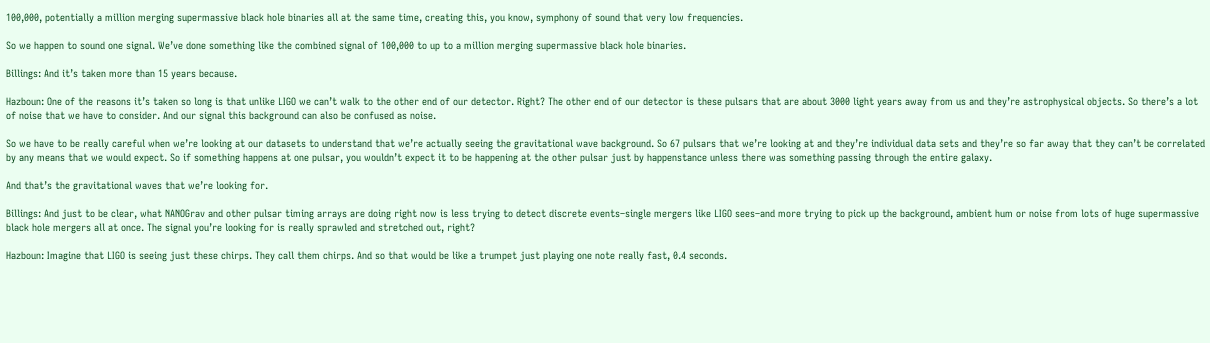100,000, potentially a million merging supermassive black hole binaries all at the same time, creating this, you know, symphony of sound that very low frequencies.

So we happen to sound one signal. We’ve done something like the combined signal of 100,000 to up to a million merging supermassive black hole binaries.

Billings: And it’s taken more than 15 years because.

Hazboun: One of the reasons it’s taken so long is that unlike LIGO we can’t walk to the other end of our detector. Right? The other end of our detector is these pulsars that are about 3000 light years away from us and they’re astrophysical objects. So there’s a lot of noise that we have to consider. And our signal this background can also be confused as noise.

So we have to be really careful when we’re looking at our datasets to understand that we’re actually seeing the gravitational wave background. So 67 pulsars that we’re looking at and they’re individual data sets and they’re so far away that they can’t be correlated by any means that we would expect. So if something happens at one pulsar, you wouldn’t expect it to be happening at the other pulsar just by happenstance unless there was something passing through the entire galaxy.

And that’s the gravitational waves that we’re looking for.

Billings: And just to be clear, what NANOGrav and other pulsar timing arrays are doing right now is less trying to detect discrete events–single mergers like LIGO sees–and more trying to pick up the background, ambient hum or noise from lots of huge supermassive black hole mergers all at once. The signal you’re looking for is really sprawled and stretched out, right?

Hazboun: Imagine that LIGO is seeing just these chirps. They call them chirps. And so that would be like a trumpet just playing one note really fast, 0.4 seconds.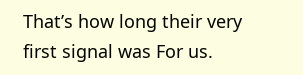That’s how long their very first signal was For us.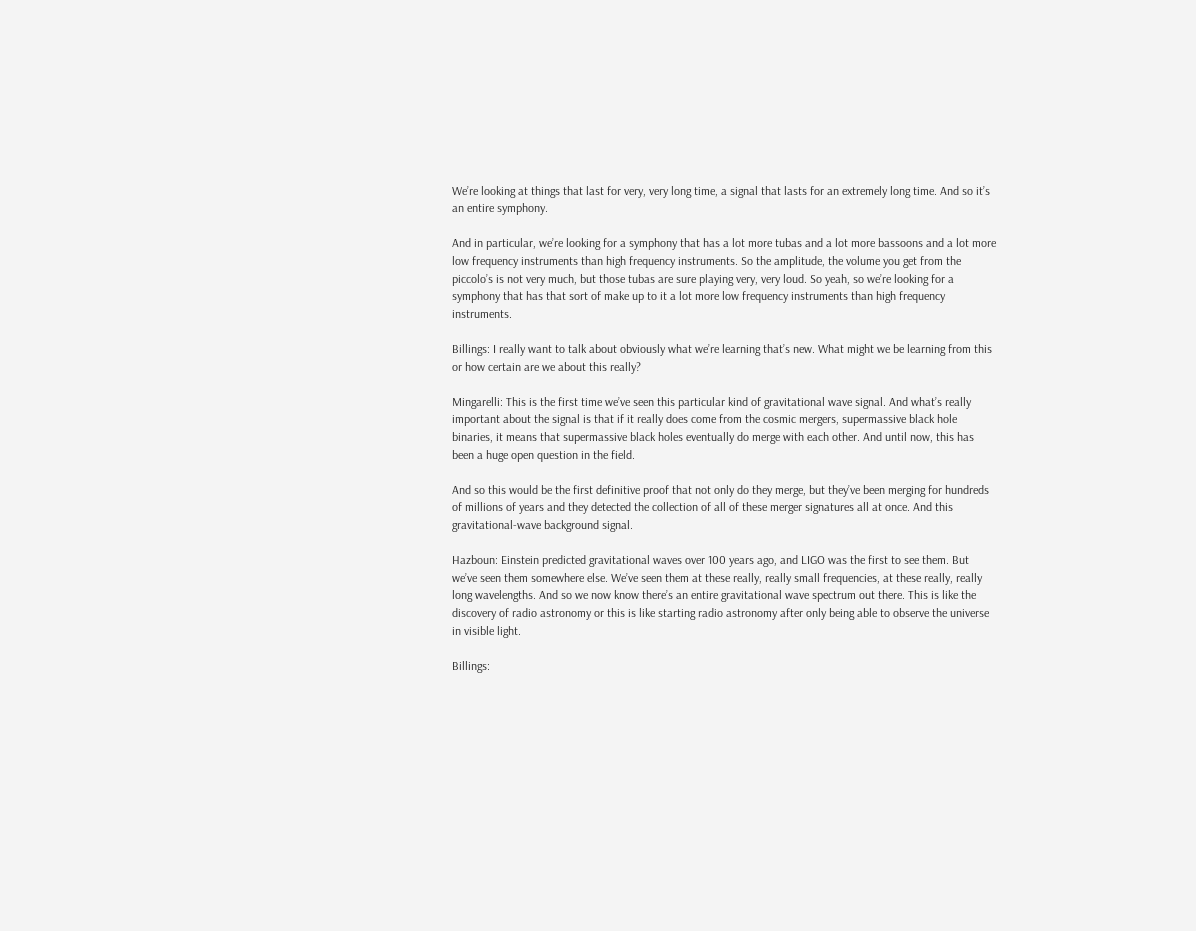We’re looking at things that last for very, very long time, a signal that lasts for an extremely long time. And so it’s an entire symphony.

And in particular, we’re looking for a symphony that has a lot more tubas and a lot more bassoons and a lot more low frequency instruments than high frequency instruments. So the amplitude, the volume you get from the piccolo’s is not very much, but those tubas are sure playing very, very loud. So yeah, so we’re looking for a symphony that has that sort of make up to it a lot more low frequency instruments than high frequency instruments.

Billings: I really want to talk about obviously what we’re learning that’s new. What might we be learning from this or how certain are we about this really?

Mingarelli: This is the first time we’ve seen this particular kind of gravitational wave signal. And what’s really important about the signal is that if it really does come from the cosmic mergers, supermassive black hole binaries, it means that supermassive black holes eventually do merge with each other. And until now, this has been a huge open question in the field.

And so this would be the first definitive proof that not only do they merge, but they’ve been merging for hundreds of millions of years and they detected the collection of all of these merger signatures all at once. And this gravitational-wave background signal.

Hazboun: Einstein predicted gravitational waves over 100 years ago, and LIGO was the first to see them. But we’ve seen them somewhere else. We’ve seen them at these really, really small frequencies, at these really, really long wavelengths. And so we now know there’s an entire gravitational wave spectrum out there. This is like the discovery of radio astronomy or this is like starting radio astronomy after only being able to observe the universe in visible light.

Billings: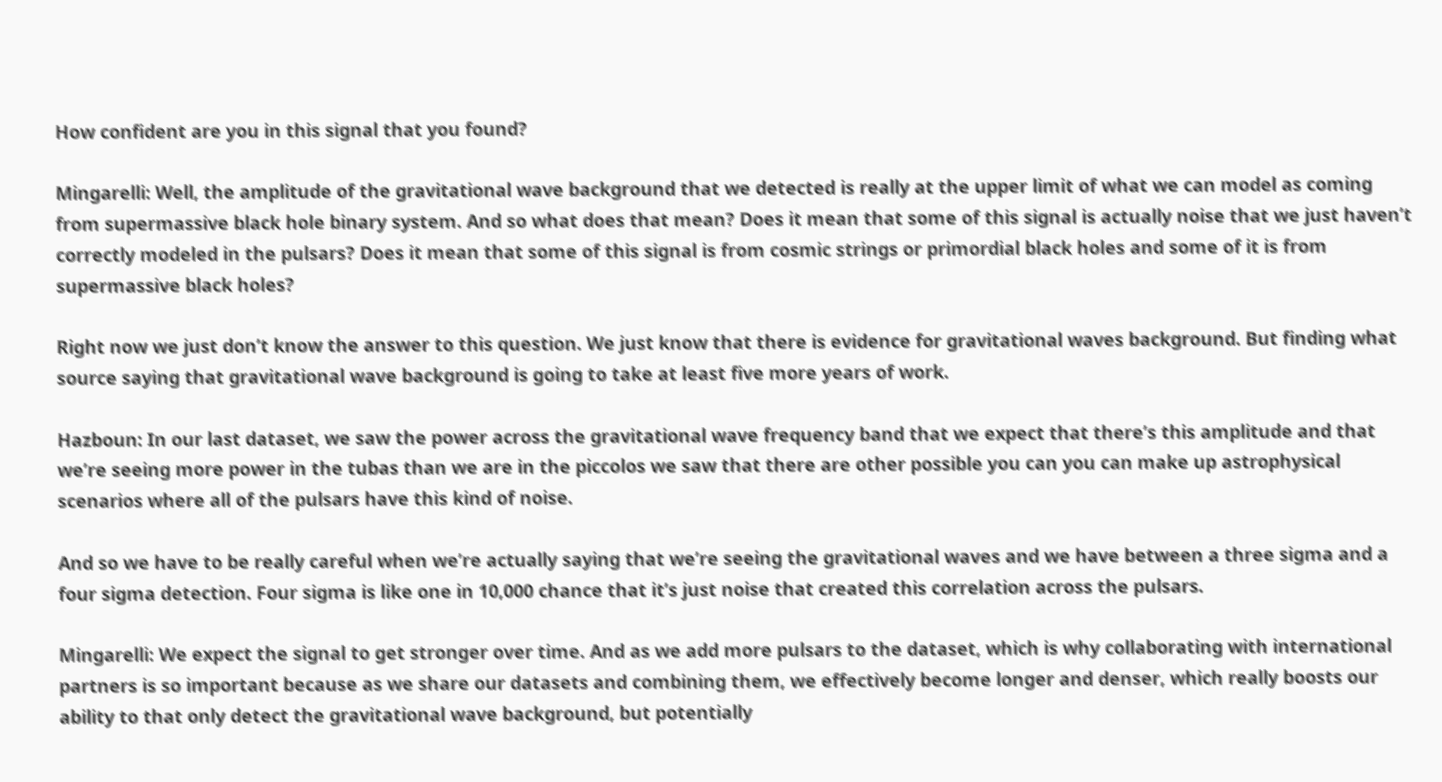How confident are you in this signal that you found?

Mingarelli: Well, the amplitude of the gravitational wave background that we detected is really at the upper limit of what we can model as coming from supermassive black hole binary system. And so what does that mean? Does it mean that some of this signal is actually noise that we just haven’t correctly modeled in the pulsars? Does it mean that some of this signal is from cosmic strings or primordial black holes and some of it is from supermassive black holes?

Right now we just don’t know the answer to this question. We just know that there is evidence for gravitational waves background. But finding what source saying that gravitational wave background is going to take at least five more years of work.

Hazboun: In our last dataset, we saw the power across the gravitational wave frequency band that we expect that there’s this amplitude and that we’re seeing more power in the tubas than we are in the piccolos we saw that there are other possible you can you can make up astrophysical scenarios where all of the pulsars have this kind of noise.

And so we have to be really careful when we’re actually saying that we’re seeing the gravitational waves and we have between a three sigma and a four sigma detection. Four sigma is like one in 10,000 chance that it’s just noise that created this correlation across the pulsars.

Mingarelli: We expect the signal to get stronger over time. And as we add more pulsars to the dataset, which is why collaborating with international partners is so important because as we share our datasets and combining them, we effectively become longer and denser, which really boosts our ability to that only detect the gravitational wave background, but potentially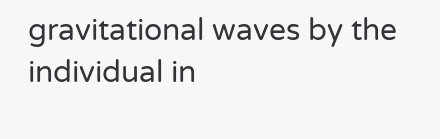gravitational waves by the individual in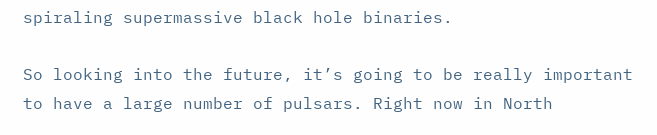spiraling supermassive black hole binaries.

So looking into the future, it’s going to be really important to have a large number of pulsars. Right now in North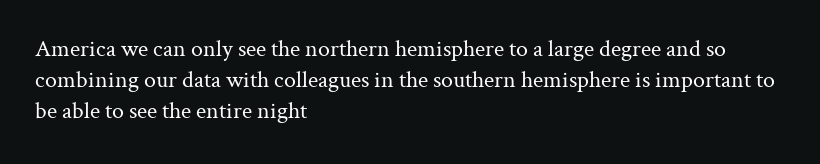America we can only see the northern hemisphere to a large degree and so combining our data with colleagues in the southern hemisphere is important to be able to see the entire night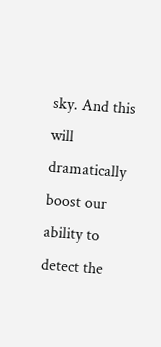sky. And this will dramatically boost our ability to detect the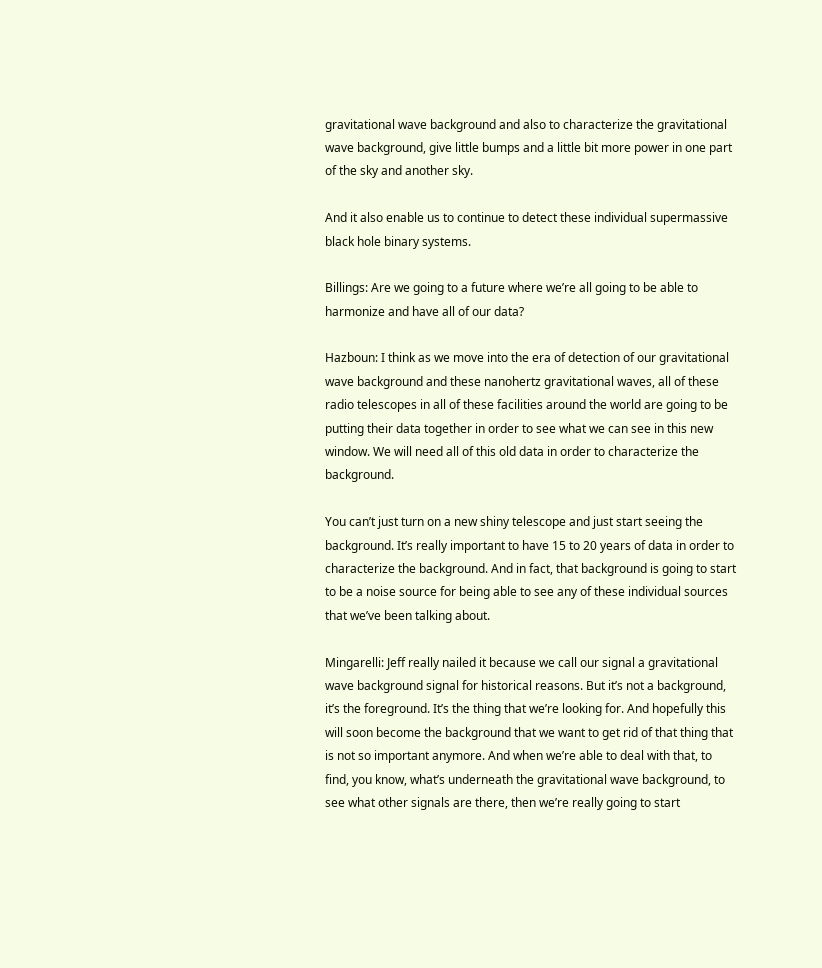gravitational wave background and also to characterize the gravitational wave background, give little bumps and a little bit more power in one part of the sky and another sky.

And it also enable us to continue to detect these individual supermassive black hole binary systems.

Billings: Are we going to a future where we’re all going to be able to harmonize and have all of our data?

Hazboun: I think as we move into the era of detection of our gravitational wave background and these nanohertz gravitational waves, all of these radio telescopes in all of these facilities around the world are going to be putting their data together in order to see what we can see in this new window. We will need all of this old data in order to characterize the background.

You can’t just turn on a new shiny telescope and just start seeing the background. It’s really important to have 15 to 20 years of data in order to characterize the background. And in fact, that background is going to start to be a noise source for being able to see any of these individual sources that we’ve been talking about.

Mingarelli: Jeff really nailed it because we call our signal a gravitational wave background signal for historical reasons. But it’s not a background, it’s the foreground. It’s the thing that we’re looking for. And hopefully this will soon become the background that we want to get rid of that thing that is not so important anymore. And when we’re able to deal with that, to find, you know, what’s underneath the gravitational wave background, to see what other signals are there, then we’re really going to start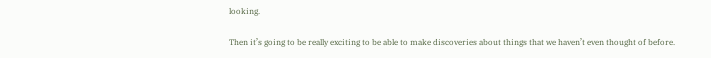looking.

Then it’s going to be really exciting to be able to make discoveries about things that we haven’t even thought of before.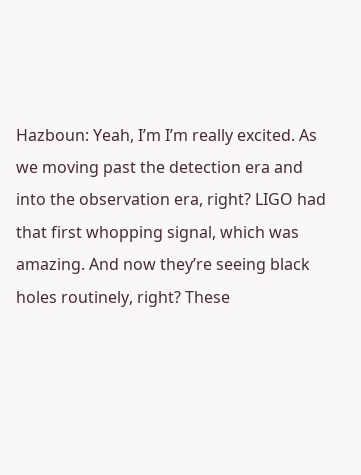Hazboun: Yeah, I’m I’m really excited. As we moving past the detection era and into the observation era, right? LIGO had that first whopping signal, which was amazing. And now they’re seeing black holes routinely, right? These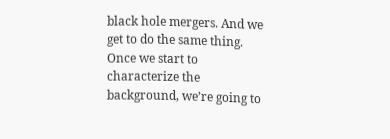black hole mergers. And we get to do the same thing. Once we start to characterize the background, we’re going to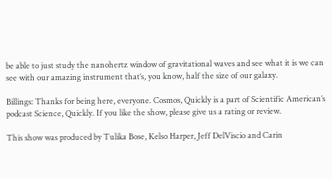be able to just study the nanohertz window of gravitational waves and see what it is we can see with our amazing instrument that’s, you know, half the size of our galaxy.

Billings: Thanks for being here, everyone. Cosmos, Quickly is a part of Scientific American’s podcast Science, Quickly. If you like the show, please give us a rating or review.

This show was produced by Tulika Bose, Kelso Harper, Jeff DelViscio and Carin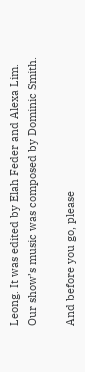Leong. It was edited by Elah Feder and Alexa Lim. Our show’s music was composed by Dominic Smith.

And before you go, please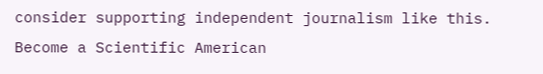consider supporting independent journalism like this. Become a Scientific American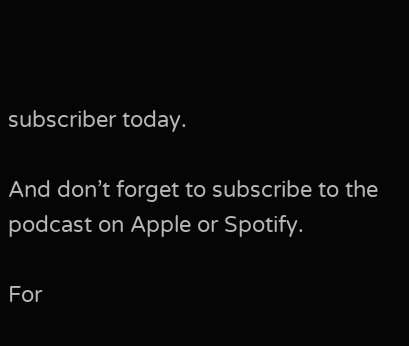subscriber today.

And don’t forget to subscribe to the podcast on Apple or Spotify.

For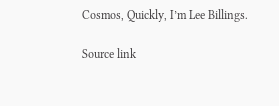Cosmos, Quickly, I’m Lee Billings.

Source link